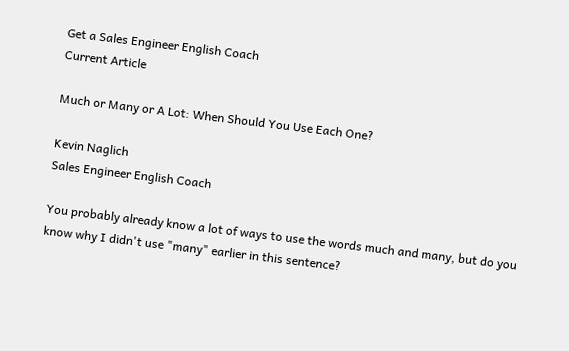Get a Sales Engineer English Coach
Current Article

Much or Many or A Lot: When Should You Use Each One?

Kevin Naglich
Sales Engineer English Coach

You probably already know a lot of ways to use the words much and many, but do you know why I didn't use "many" earlier in this sentence?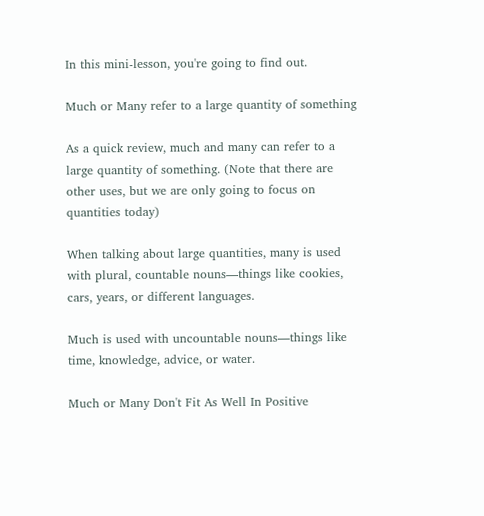In this mini-lesson, you're going to find out.

Much or Many refer to a large quantity of something

As a quick review, much and many can refer to a large quantity of something. (Note that there are other uses, but we are only going to focus on quantities today)

When talking about large quantities, many is used with plural, countable nouns—things like cookies, cars, years, or different languages.

Much is used with uncountable nouns—things like time, knowledge, advice, or water.

Much or Many Don't Fit As Well In Positive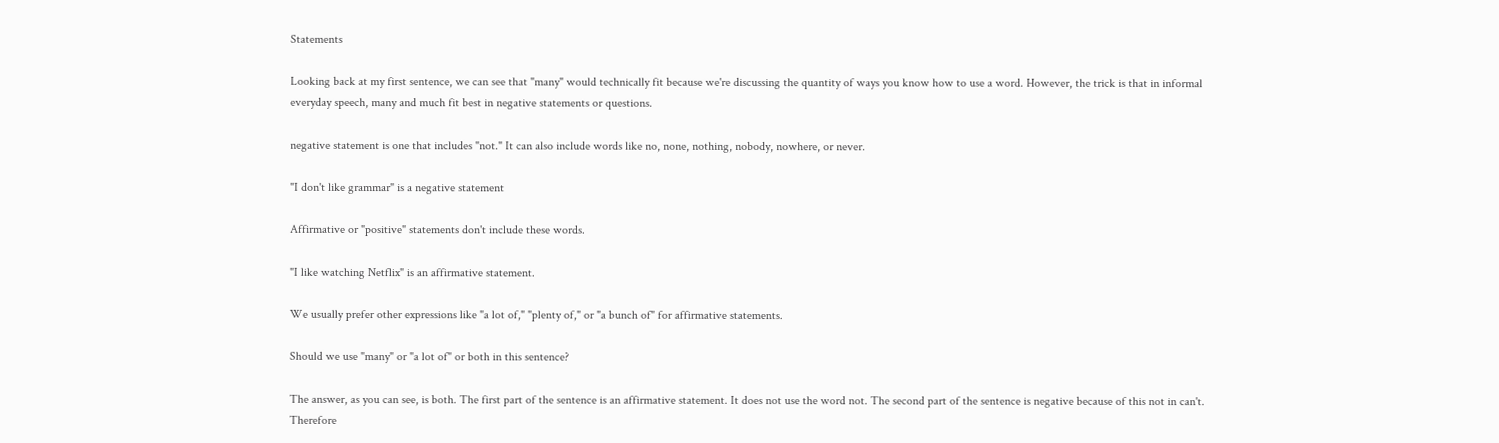Statements

Looking back at my first sentence, we can see that "many" would technically fit because we're discussing the quantity of ways you know how to use a word. However, the trick is that in informal everyday speech, many and much fit best in negative statements or questions.

negative statement is one that includes "not." It can also include words like no, none, nothing, nobody, nowhere, or never.

"I don't like grammar" is a negative statement

Affirmative or "positive" statements don't include these words.

"I like watching Netflix" is an affirmative statement.

We usually prefer other expressions like "a lot of," "plenty of," or "a bunch of" for affirmative statements.

Should we use "many" or "a lot of" or both in this sentence?

The answer, as you can see, is both. The first part of the sentence is an affirmative statement. It does not use the word not. The second part of the sentence is negative because of this not in can't. Therefore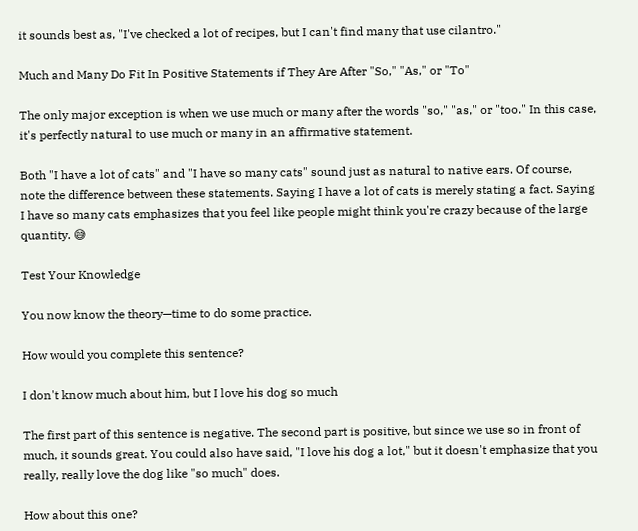it sounds best as, "I've checked a lot of recipes, but I can't find many that use cilantro."

Much and Many Do Fit In Positive Statements if They Are After "So," "As," or "To"

The only major exception is when we use much or many after the words "so," "as," or "too." In this case, it's perfectly natural to use much or many in an affirmative statement.

Both "I have a lot of cats" and "I have so many cats" sound just as natural to native ears. Of course, note the difference between these statements. Saying I have a lot of cats is merely stating a fact. Saying I have so many cats emphasizes that you feel like people might think you're crazy because of the large quantity. 😅

Test Your Knowledge

You now know the theory—time to do some practice.

How would you complete this sentence?

I don't know much about him, but I love his dog so much

The first part of this sentence is negative. The second part is positive, but since we use so in front of much, it sounds great. You could also have said, "I love his dog a lot," but it doesn't emphasize that you really, really love the dog like "so much" does.

How about this one?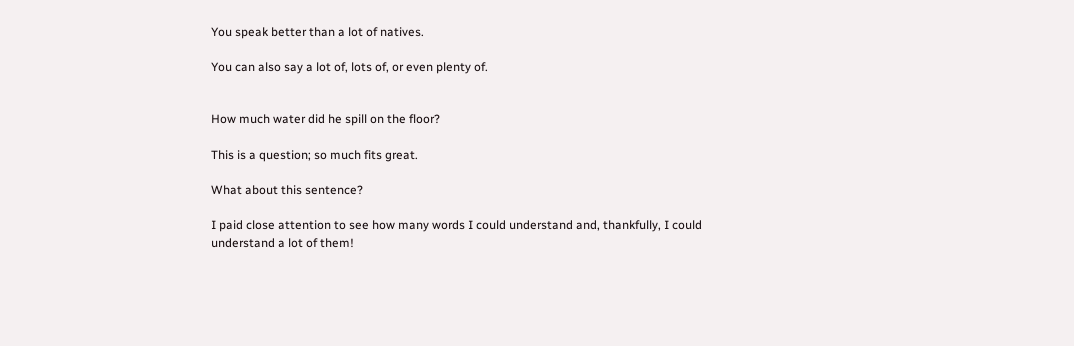You speak better than a lot of natives.

You can also say a lot of, lots of, or even plenty of.


How much water did he spill on the floor?

This is a question; so much fits great.

What about this sentence?

I paid close attention to see how many words I could understand and, thankfully, I could understand a lot of them!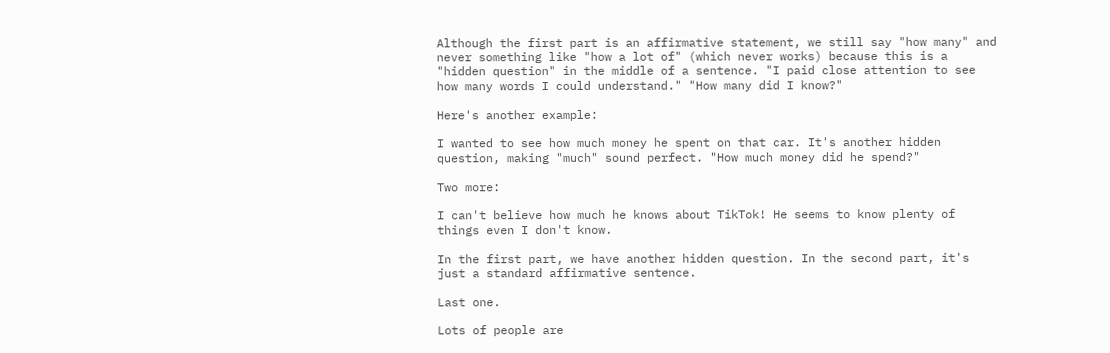Although the first part is an affirmative statement, we still say "how many" and never something like "how a lot of" (which never works) because this is a "hidden question" in the middle of a sentence. "I paid close attention to see how many words I could understand." "How many did I know?"

Here's another example:

I wanted to see how much money he spent on that car. It's another hidden question, making "much" sound perfect. "How much money did he spend?"

Two more:

I can't believe how much he knows about TikTok! He seems to know plenty of things even I don't know.

In the first part, we have another hidden question. In the second part, it's just a standard affirmative sentence.

Last one.

Lots of people are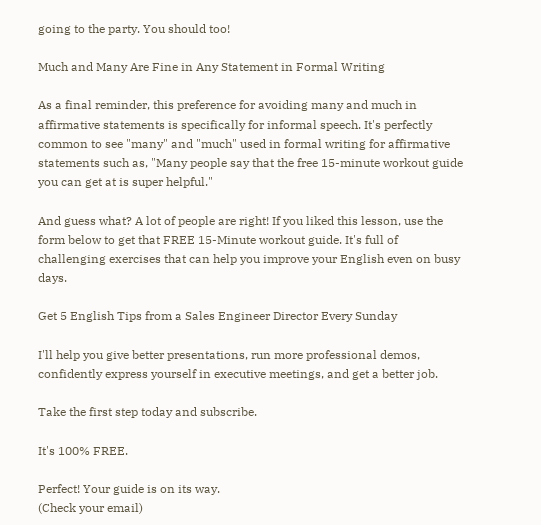going to the party. You should too!

Much and Many Are Fine in Any Statement in Formal Writing

As a final reminder, this preference for avoiding many and much in affirmative statements is specifically for informal speech. It's perfectly common to see "many" and "much" used in formal writing for affirmative statements such as, "Many people say that the free 15-minute workout guide you can get at is super helpful."

And guess what? A lot of people are right! If you liked this lesson, use the form below to get that FREE 15-Minute workout guide. It's full of challenging exercises that can help you improve your English even on busy days.

Get 5 English Tips from a Sales Engineer Director Every Sunday

I'll help you give better presentations, run more professional demos, confidently express yourself in executive meetings, and get a better job.

Take the first step today and subscribe.

It's 100% FREE.

Perfect! Your guide is on its way.
(Check your email)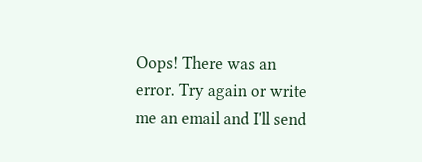Oops! There was an error. Try again or write me an email and I'll send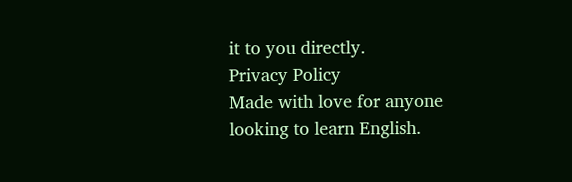it to you directly.
Privacy Policy
Made with love for anyone looking to learn English.